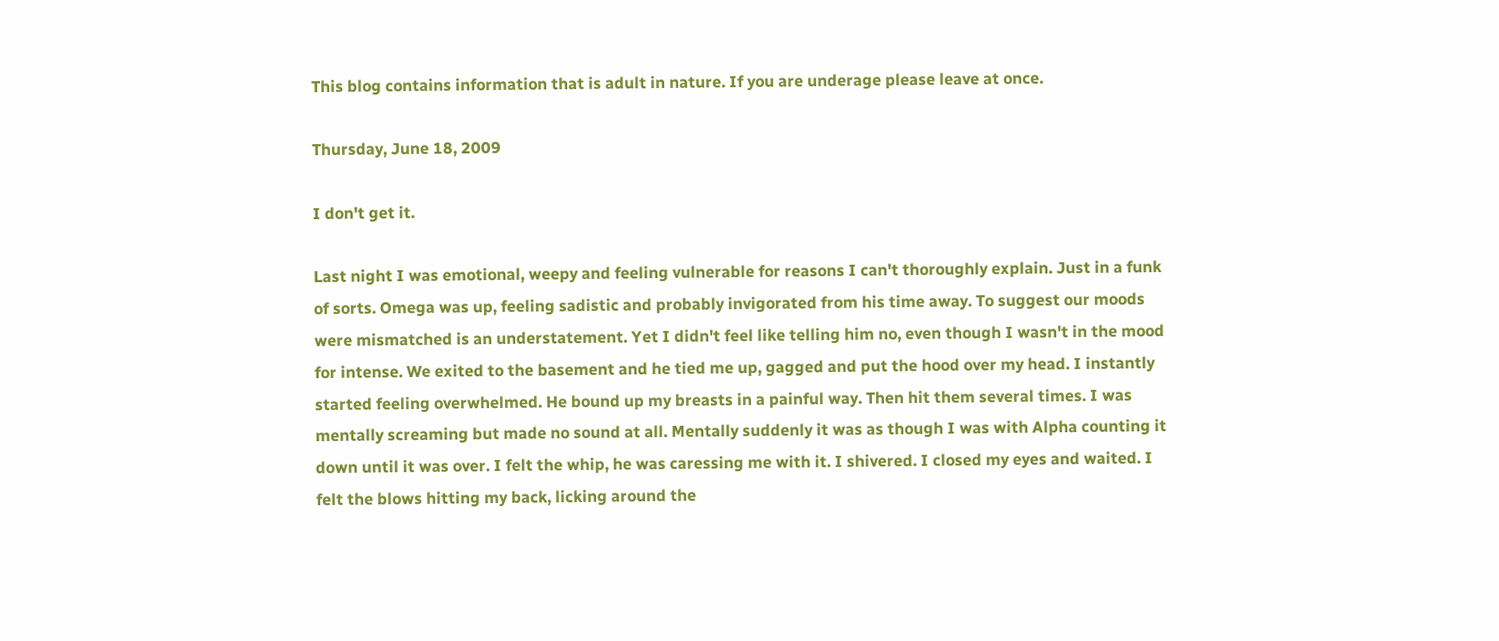This blog contains information that is adult in nature. If you are underage please leave at once.

Thursday, June 18, 2009

I don't get it.

Last night I was emotional, weepy and feeling vulnerable for reasons I can't thoroughly explain. Just in a funk of sorts. Omega was up, feeling sadistic and probably invigorated from his time away. To suggest our moods were mismatched is an understatement. Yet I didn't feel like telling him no, even though I wasn't in the mood for intense. We exited to the basement and he tied me up, gagged and put the hood over my head. I instantly started feeling overwhelmed. He bound up my breasts in a painful way. Then hit them several times. I was mentally screaming but made no sound at all. Mentally suddenly it was as though I was with Alpha counting it down until it was over. I felt the whip, he was caressing me with it. I shivered. I closed my eyes and waited. I felt the blows hitting my back, licking around the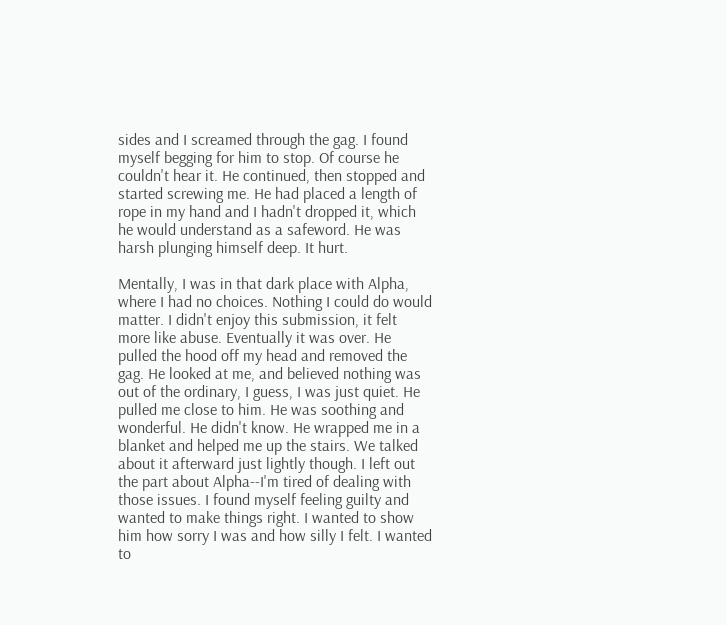sides and I screamed through the gag. I found myself begging for him to stop. Of course he couldn't hear it. He continued, then stopped and started screwing me. He had placed a length of rope in my hand and I hadn't dropped it, which he would understand as a safeword. He was harsh plunging himself deep. It hurt.

Mentally, I was in that dark place with Alpha, where I had no choices. Nothing I could do would matter. I didn't enjoy this submission, it felt more like abuse. Eventually it was over. He pulled the hood off my head and removed the gag. He looked at me, and believed nothing was out of the ordinary, I guess, I was just quiet. He pulled me close to him. He was soothing and wonderful. He didn't know. He wrapped me in a blanket and helped me up the stairs. We talked about it afterward just lightly though. I left out the part about Alpha--I'm tired of dealing with those issues. I found myself feeling guilty and wanted to make things right. I wanted to show him how sorry I was and how silly I felt. I wanted to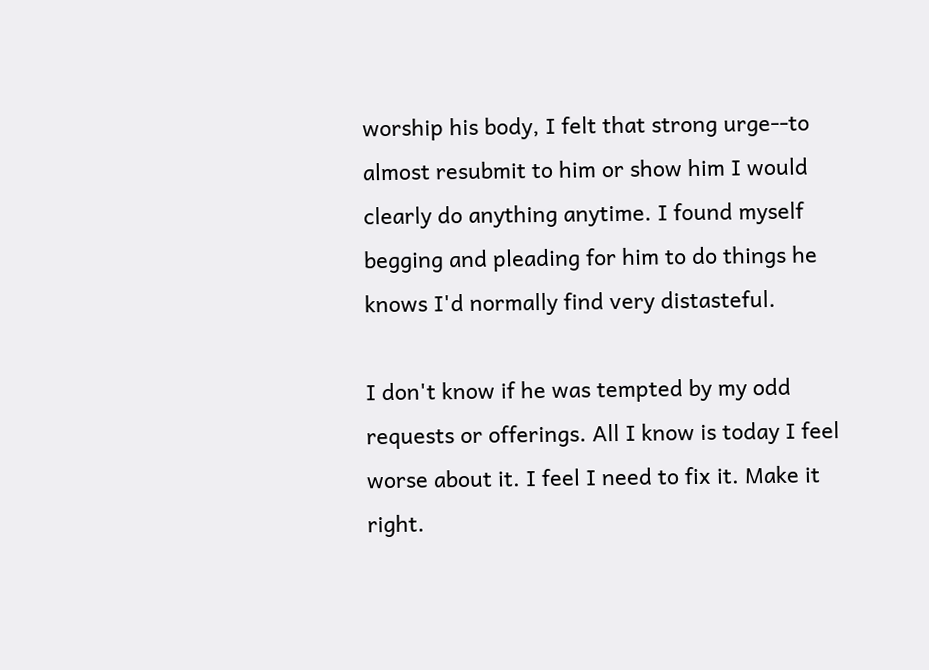worship his body, I felt that strong urge--to almost resubmit to him or show him I would clearly do anything anytime. I found myself begging and pleading for him to do things he knows I'd normally find very distasteful.

I don't know if he was tempted by my odd requests or offerings. All I know is today I feel worse about it. I feel I need to fix it. Make it right.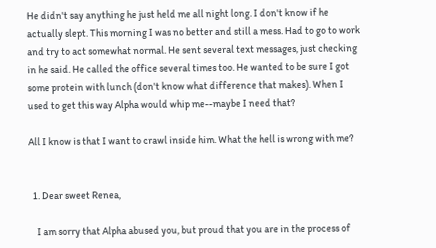He didn't say anything he just held me all night long. I don't know if he actually slept. This morning I was no better and still a mess. Had to go to work and try to act somewhat normal. He sent several text messages, just checking in he said. He called the office several times too. He wanted to be sure I got some protein with lunch (don't know what difference that makes). When I used to get this way Alpha would whip me--maybe I need that?

All I know is that I want to crawl inside him. What the hell is wrong with me?


  1. Dear sweet Renea,

    I am sorry that Alpha abused you, but proud that you are in the process of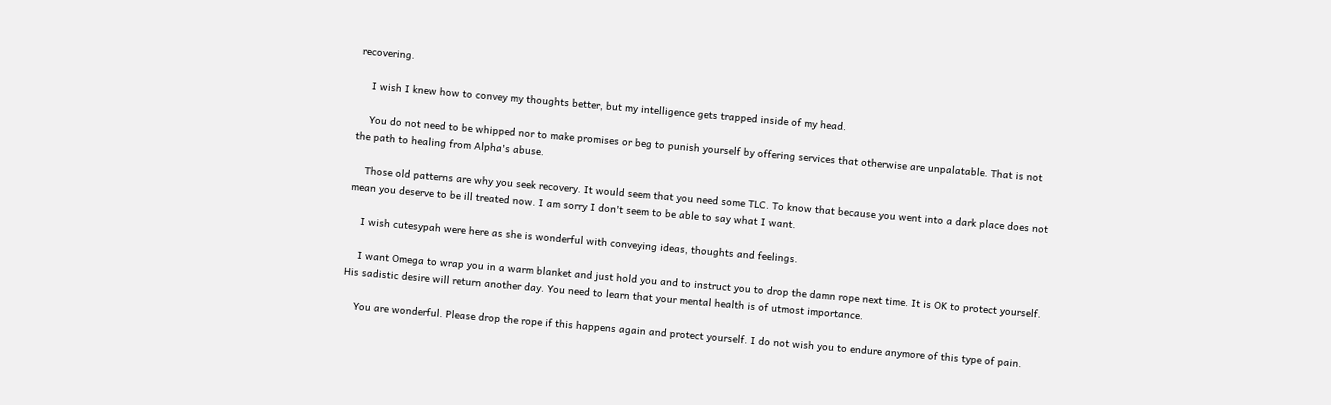recovering.

    I wish I knew how to convey my thoughts better, but my intelligence gets trapped inside of my head.

    You do not need to be whipped nor to make promises or beg to punish yourself by offering services that otherwise are unpalatable. That is not the path to healing from Alpha's abuse.

    Those old patterns are why you seek recovery. It would seem that you need some TLC. To know that because you went into a dark place does not mean you deserve to be ill treated now. I am sorry I don't seem to be able to say what I want.

    I wish cutesypah were here as she is wonderful with conveying ideas, thoughts and feelings.

    I want Omega to wrap you in a warm blanket and just hold you and to instruct you to drop the damn rope next time. It is OK to protect yourself. His sadistic desire will return another day. You need to learn that your mental health is of utmost importance.

    You are wonderful. Please drop the rope if this happens again and protect yourself. I do not wish you to endure anymore of this type of pain.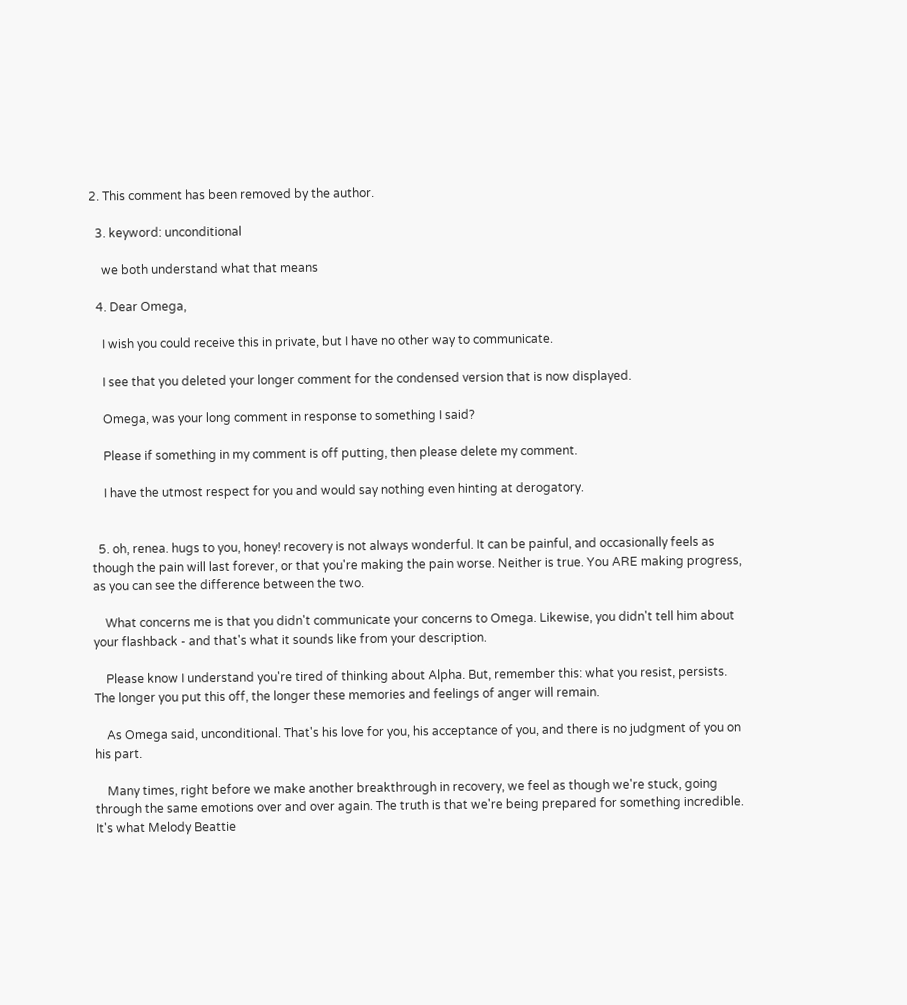2. This comment has been removed by the author.

  3. keyword: unconditional

    we both understand what that means

  4. Dear Omega,

    I wish you could receive this in private, but I have no other way to communicate.

    I see that you deleted your longer comment for the condensed version that is now displayed.

    Omega, was your long comment in response to something I said?

    Please if something in my comment is off putting, then please delete my comment.

    I have the utmost respect for you and would say nothing even hinting at derogatory.


  5. oh, renea. hugs to you, honey! recovery is not always wonderful. It can be painful, and occasionally feels as though the pain will last forever, or that you're making the pain worse. Neither is true. You ARE making progress, as you can see the difference between the two.

    What concerns me is that you didn't communicate your concerns to Omega. Likewise, you didn't tell him about your flashback - and that's what it sounds like from your description.

    Please know I understand you're tired of thinking about Alpha. But, remember this: what you resist, persists. The longer you put this off, the longer these memories and feelings of anger will remain.

    As Omega said, unconditional. That's his love for you, his acceptance of you, and there is no judgment of you on his part.

    Many times, right before we make another breakthrough in recovery, we feel as though we're stuck, going through the same emotions over and over again. The truth is that we're being prepared for something incredible. It's what Melody Beattie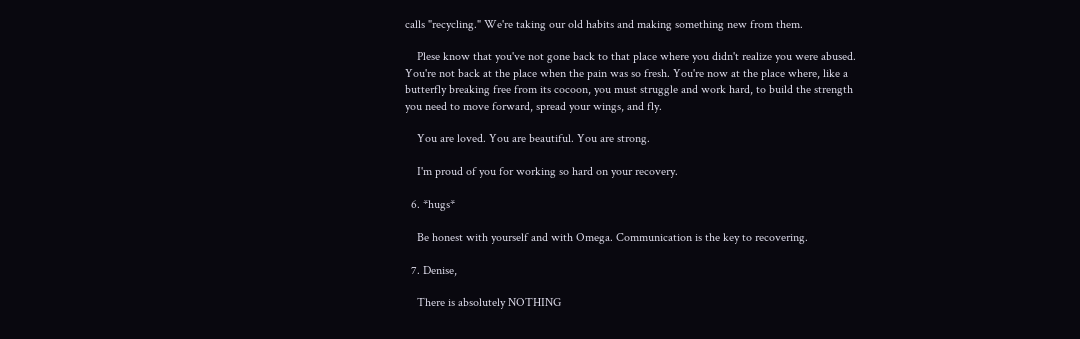calls "recycling." We're taking our old habits and making something new from them.

    Plese know that you've not gone back to that place where you didn't realize you were abused. You're not back at the place when the pain was so fresh. You're now at the place where, like a butterfly breaking free from its cocoon, you must struggle and work hard, to build the strength you need to move forward, spread your wings, and fly.

    You are loved. You are beautiful. You are strong.

    I'm proud of you for working so hard on your recovery.

  6. *hugs*

    Be honest with yourself and with Omega. Communication is the key to recovering.

  7. Denise,

    There is absolutely NOTHING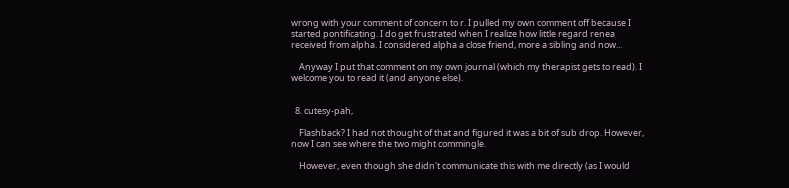wrong with your comment of concern to r. I pulled my own comment off because I started pontificating. I do get frustrated when I realize how little regard renea received from alpha. I considered alpha a close friend, more a sibling and now...

    Anyway I put that comment on my own journal (which my therapist gets to read). I welcome you to read it (and anyone else).


  8. cutesy-pah,

    Flashback? I had not thought of that and figured it was a bit of sub drop. However, now I can see where the two might commingle.

    However, even though she didn't communicate this with me directly (as I would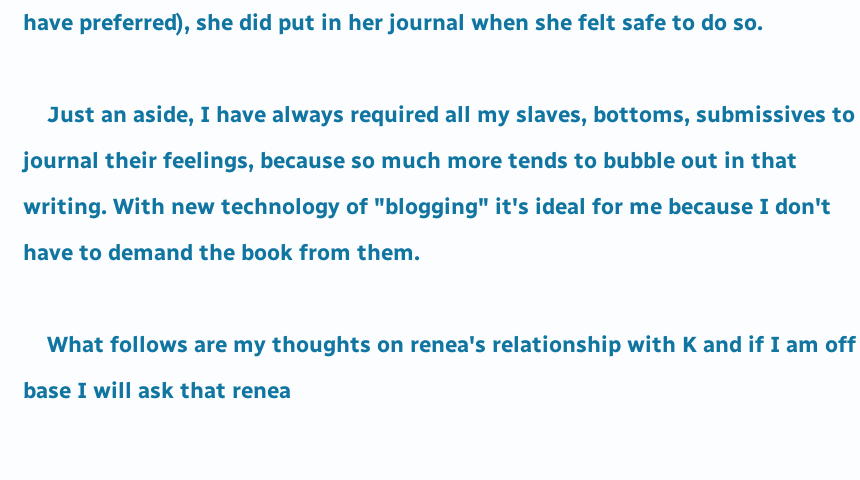have preferred), she did put in her journal when she felt safe to do so.

    Just an aside, I have always required all my slaves, bottoms, submissives to journal their feelings, because so much more tends to bubble out in that writing. With new technology of "blogging" it's ideal for me because I don't have to demand the book from them.

    What follows are my thoughts on renea's relationship with K and if I am off base I will ask that renea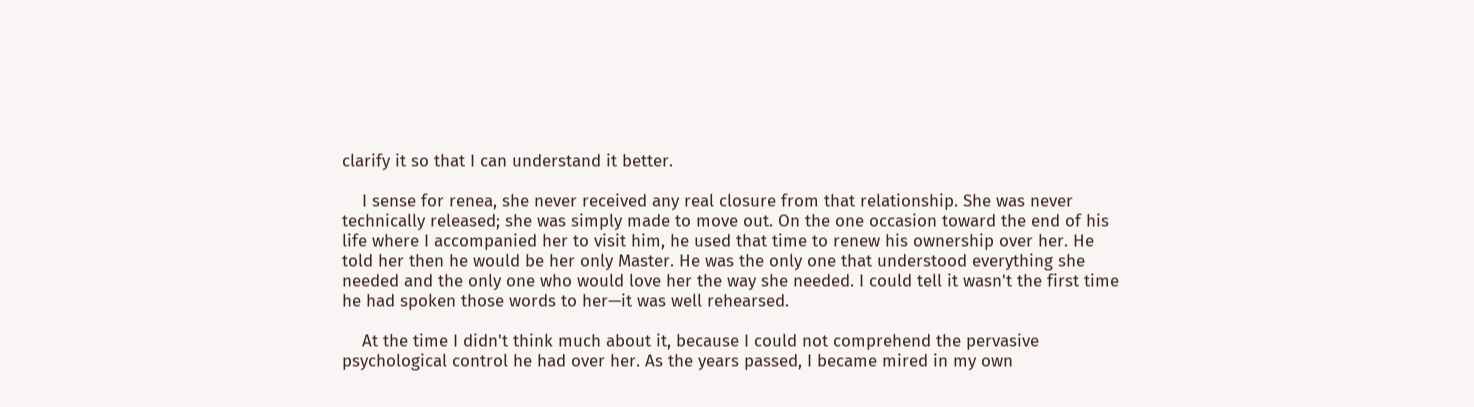clarify it so that I can understand it better.

    I sense for renea, she never received any real closure from that relationship. She was never technically released; she was simply made to move out. On the one occasion toward the end of his life where I accompanied her to visit him, he used that time to renew his ownership over her. He told her then he would be her only Master. He was the only one that understood everything she needed and the only one who would love her the way she needed. I could tell it wasn't the first time he had spoken those words to her—it was well rehearsed.

    At the time I didn't think much about it, because I could not comprehend the pervasive psychological control he had over her. As the years passed, I became mired in my own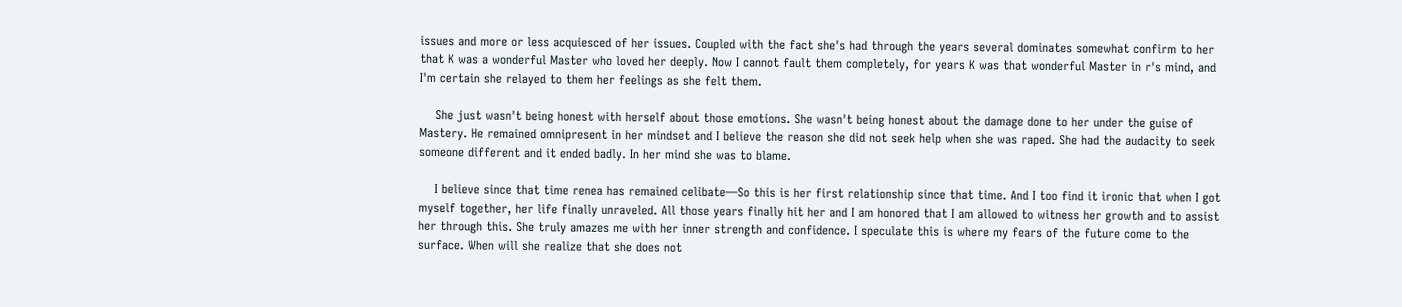issues and more or less acquiesced of her issues. Coupled with the fact she's had through the years several dominates somewhat confirm to her that K was a wonderful Master who loved her deeply. Now I cannot fault them completely, for years K was that wonderful Master in r's mind, and I'm certain she relayed to them her feelings as she felt them.

    She just wasn't being honest with herself about those emotions. She wasn't being honest about the damage done to her under the guise of Mastery. He remained omnipresent in her mindset and I believe the reason she did not seek help when she was raped. She had the audacity to seek someone different and it ended badly. In her mind she was to blame.

    I believe since that time renea has remained celibate—So this is her first relationship since that time. And I too find it ironic that when I got myself together, her life finally unraveled. All those years finally hit her and I am honored that I am allowed to witness her growth and to assist her through this. She truly amazes me with her inner strength and confidence. I speculate this is where my fears of the future come to the surface. When will she realize that she does not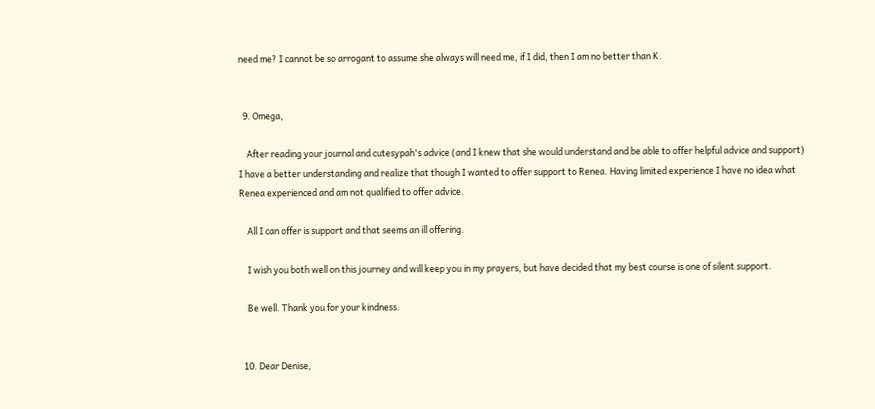need me? I cannot be so arrogant to assume she always will need me, if I did, then I am no better than K.


  9. Omega,

    After reading your journal and cutesypah's advice (and I knew that she would understand and be able to offer helpful advice and support) I have a better understanding and realize that though I wanted to offer support to Renea. Having limited experience I have no idea what Renea experienced and am not qualified to offer advice.

    All I can offer is support and that seems an ill offering.

    I wish you both well on this journey and will keep you in my prayers, but have decided that my best course is one of silent support.

    Be well. Thank you for your kindness.


  10. Dear Denise,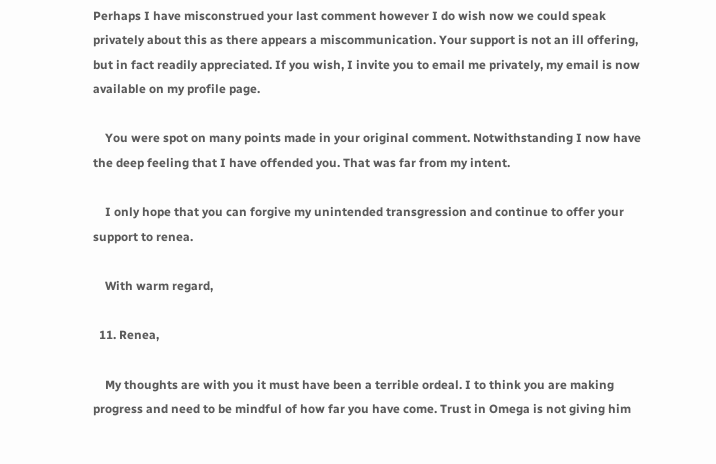Perhaps I have misconstrued your last comment however I do wish now we could speak privately about this as there appears a miscommunication. Your support is not an ill offering, but in fact readily appreciated. If you wish, I invite you to email me privately, my email is now available on my profile page.

    You were spot on many points made in your original comment. Notwithstanding I now have the deep feeling that I have offended you. That was far from my intent.

    I only hope that you can forgive my unintended transgression and continue to offer your support to renea.

    With warm regard,

  11. Renea,

    My thoughts are with you it must have been a terrible ordeal. I to think you are making progress and need to be mindful of how far you have come. Trust in Omega is not giving him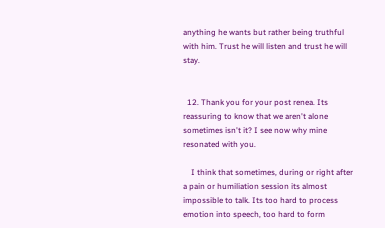anything he wants but rather being truthful with him. Trust he will listen and trust he will stay.


  12. Thank you for your post renea. Its reassuring to know that we aren't alone sometimes isn't it? I see now why mine resonated with you.

    I think that sometimes, during or right after a pain or humiliation session its almost impossible to talk. Its too hard to process emotion into speech, too hard to form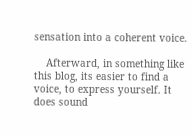sensation into a coherent voice.

    Afterward, in something like this blog, its easier to find a voice, to express yourself. It does sound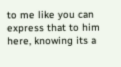to me like you can express that to him here, knowing its a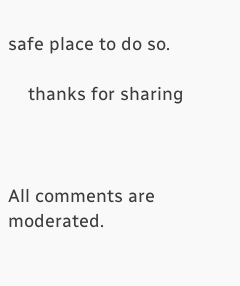safe place to do so.

    thanks for sharing



All comments are moderated.